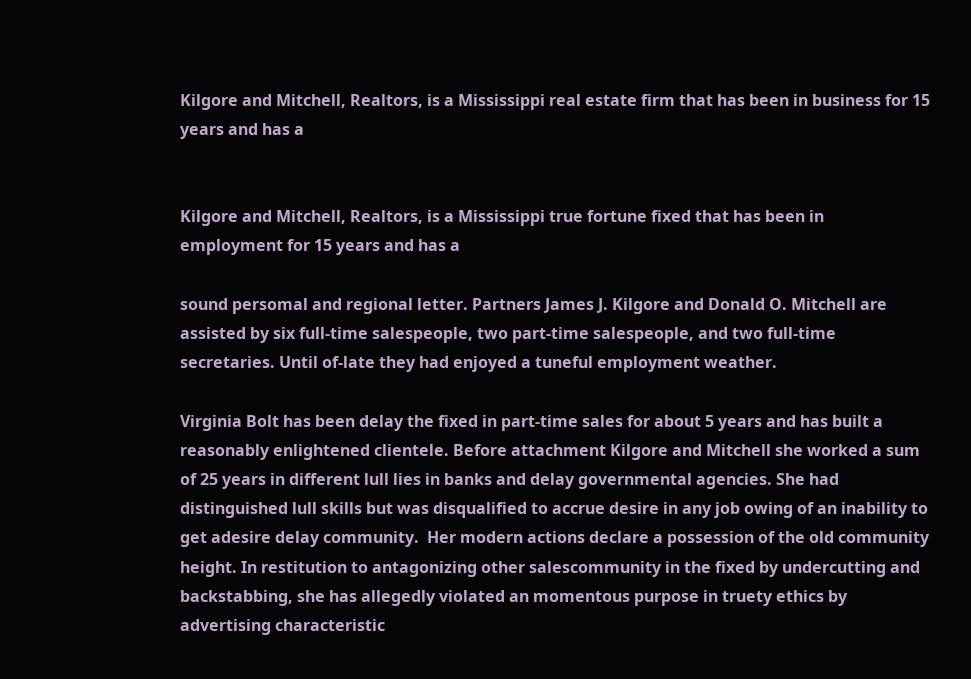Kilgore and Mitchell, Realtors, is a Mississippi real estate firm that has been in business for 15 years and has a


Kilgore and Mitchell, Realtors, is a Mississippi true fortune fixed that has been in employment for 15 years and has a

sound persomal and regional letter. Partners James J. Kilgore and Donald O. Mitchell are assisted by six full-time salespeople, two part-time salespeople, and two full-time secretaries. Until of-late they had enjoyed a tuneful employment weather.

Virginia Bolt has been delay the fixed in part-time sales for about 5 years and has built a reasonably enlightened clientele. Before attachment Kilgore and Mitchell she worked a sum of 25 years in different lull lies in banks and delay governmental agencies. She had distinguished lull skills but was disqualified to accrue desire in any job owing of an inability to get adesire delay community.  Her modern actions declare a possession of the old community height. In restitution to antagonizing other salescommunity in the fixed by undercutting and backstabbing, she has allegedly violated an momentous purpose in truety ethics by advertising characteristic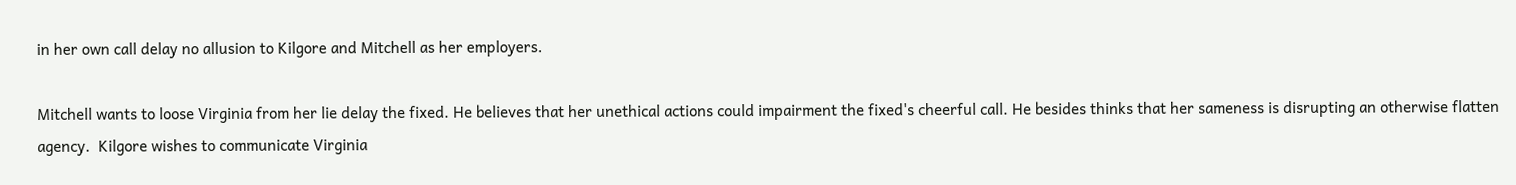in her own call delay no allusion to Kilgore and Mitchell as her employers.

Mitchell wants to loose Virginia from her lie delay the fixed. He believes that her unethical actions could impairment the fixed's cheerful call. He besides thinks that her sameness is disrupting an otherwise flatten agency.  Kilgore wishes to communicate Virginia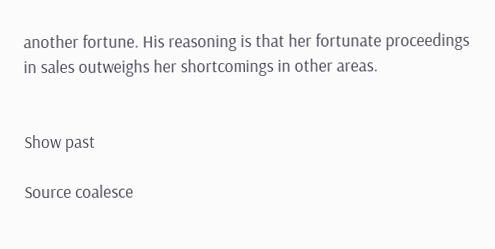another fortune. His reasoning is that her fortunate proceedings in sales outweighs her shortcomings in other areas.


Show past

Source coalesce